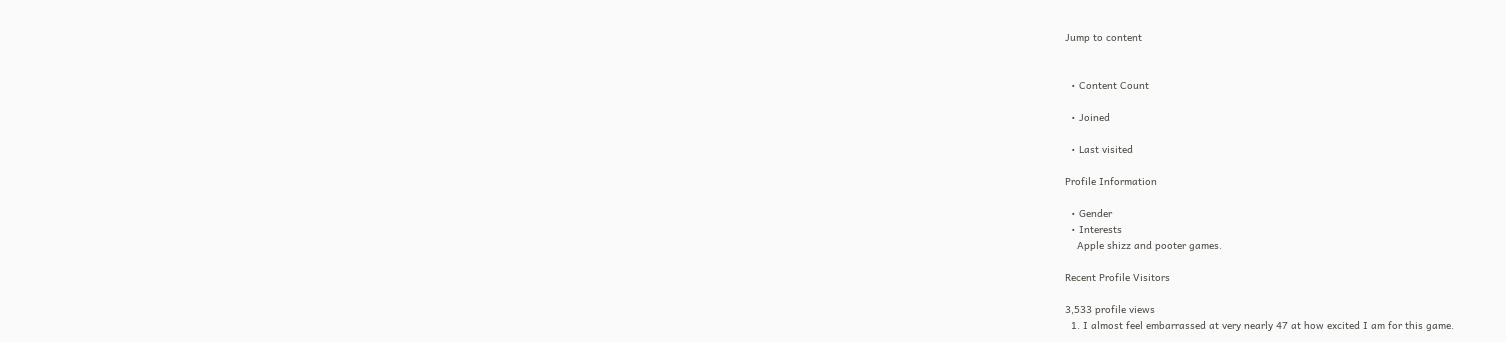Jump to content


  • Content Count

  • Joined

  • Last visited

Profile Information

  • Gender
  • Interests
    Apple shizz and pooter games.

Recent Profile Visitors

3,533 profile views
  1. I almost feel embarrassed at very nearly 47 at how excited I am for this game.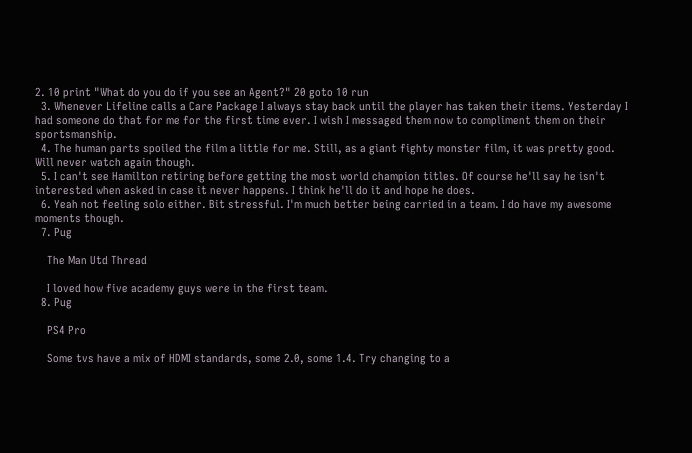2. 10 print "What do you do if you see an Agent?" 20 goto 10 run
  3. Whenever Lifeline calls a Care Package I always stay back until the player has taken their items. Yesterday I had someone do that for me for the first time ever. I wish I messaged them now to compliment them on their sportsmanship.
  4. The human parts spoiled the film a little for me. Still, as a giant fighty monster film, it was pretty good. Will never watch again though.
  5. I can't see Hamilton retiring before getting the most world champion titles. Of course he'll say he isn't interested when asked in case it never happens. I think he'll do it and hope he does.
  6. Yeah not feeling solo either. Bit stressful. I'm much better being carried in a team. I do have my awesome moments though.
  7. Pug

    The Man Utd Thread

    I loved how five academy guys were in the first team.
  8. Pug

    PS4 Pro

    Some tvs have a mix of HDMI standards, some 2.0, some 1.4. Try changing to a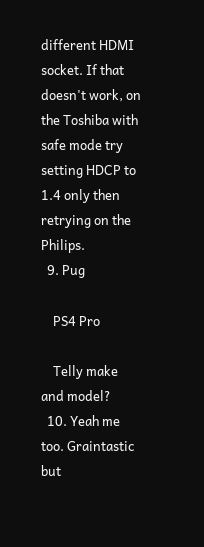different HDMI socket. If that doesn't work, on the Toshiba with safe mode try setting HDCP to 1.4 only then retrying on the Philips.
  9. Pug

    PS4 Pro

    Telly make and model?
  10. Yeah me too. Graintastic but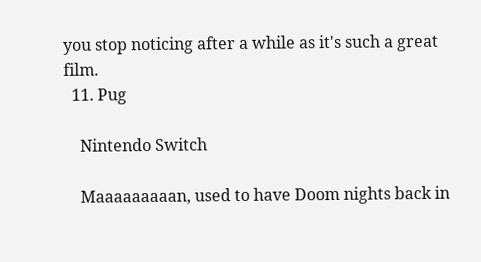you stop noticing after a while as it's such a great film.
  11. Pug

    Nintendo Switch

    Maaaaaaaaan, used to have Doom nights back in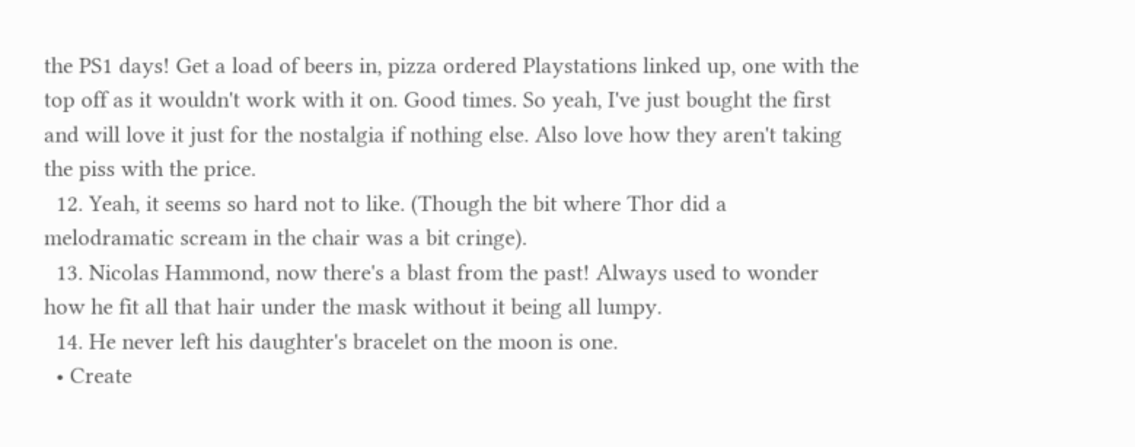the PS1 days! Get a load of beers in, pizza ordered Playstations linked up, one with the top off as it wouldn't work with it on. Good times. So yeah, I've just bought the first and will love it just for the nostalgia if nothing else. Also love how they aren't taking the piss with the price.
  12. Yeah, it seems so hard not to like. (Though the bit where Thor did a melodramatic scream in the chair was a bit cringe).
  13. Nicolas Hammond, now there's a blast from the past! Always used to wonder how he fit all that hair under the mask without it being all lumpy.
  14. He never left his daughter's bracelet on the moon is one.
  • Create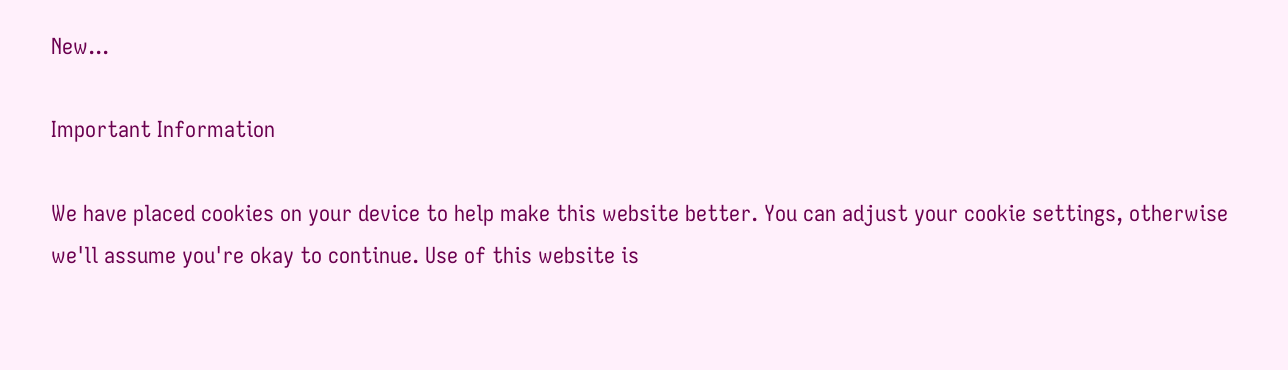New...

Important Information

We have placed cookies on your device to help make this website better. You can adjust your cookie settings, otherwise we'll assume you're okay to continue. Use of this website is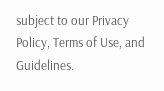subject to our Privacy Policy, Terms of Use, and Guidelines.